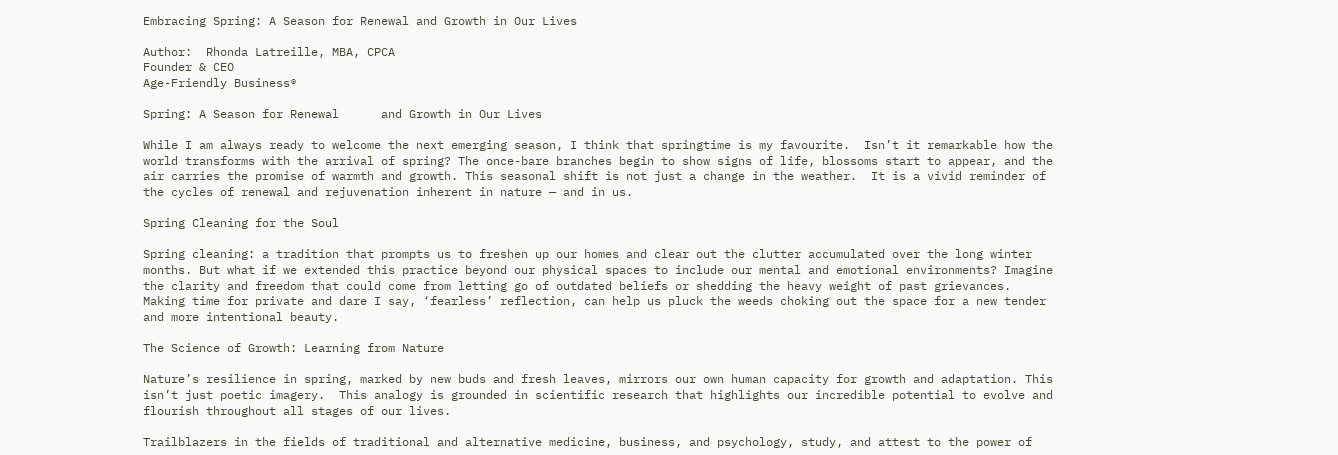Embracing Spring: A Season for Renewal and Growth in Our Lives

Author:  Rhonda Latreille, MBA, CPCA
Founder & CEO
Age-Friendly Business®

Spring: A Season for Renewal      and Growth in Our Lives

While I am always ready to welcome the next emerging season, I think that springtime is my favourite.  Isn’t it remarkable how the world transforms with the arrival of spring? The once-bare branches begin to show signs of life, blossoms start to appear, and the air carries the promise of warmth and growth. This seasonal shift is not just a change in the weather.  It is a vivid reminder of the cycles of renewal and rejuvenation inherent in nature — and in us.

Spring Cleaning for the Soul

Spring cleaning: a tradition that prompts us to freshen up our homes and clear out the clutter accumulated over the long winter months. But what if we extended this practice beyond our physical spaces to include our mental and emotional environments? Imagine the clarity and freedom that could come from letting go of outdated beliefs or shedding the heavy weight of past grievances. Making time for private and dare I say, ‘fearless’ reflection, can help us pluck the weeds choking out the space for a new tender and more intentional beauty.

The Science of Growth: Learning from Nature

Nature’s resilience in spring, marked by new buds and fresh leaves, mirrors our own human capacity for growth and adaptation. This isn’t just poetic imagery.  This analogy is grounded in scientific research that highlights our incredible potential to evolve and flourish throughout all stages of our lives.

Trailblazers in the fields of traditional and alternative medicine, business, and psychology, study, and attest to the power of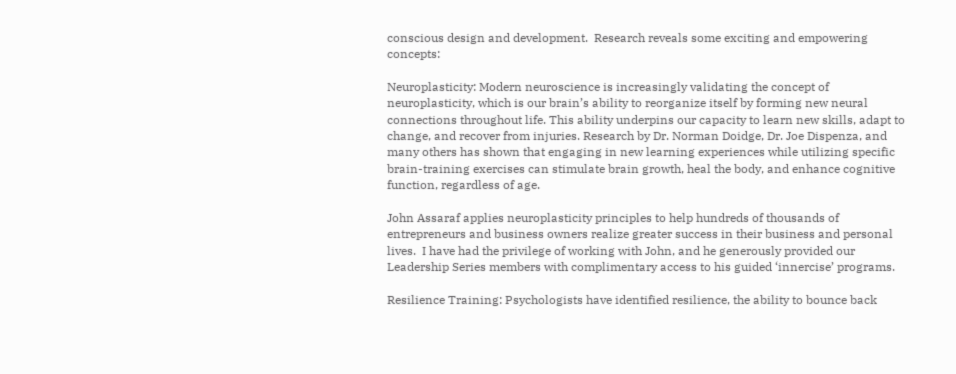conscious design and development.  Research reveals some exciting and empowering concepts:

Neuroplasticity: Modern neuroscience is increasingly validating the concept of neuroplasticity, which is our brain’s ability to reorganize itself by forming new neural connections throughout life. This ability underpins our capacity to learn new skills, adapt to change, and recover from injuries. Research by Dr. Norman Doidge, Dr. Joe Dispenza, and many others has shown that engaging in new learning experiences while utilizing specific brain-training exercises can stimulate brain growth, heal the body, and enhance cognitive function, regardless of age.

John Assaraf applies neuroplasticity principles to help hundreds of thousands of entrepreneurs and business owners realize greater success in their business and personal lives.  I have had the privilege of working with John, and he generously provided our Leadership Series members with complimentary access to his guided ‘innercise’ programs.

Resilience Training: Psychologists have identified resilience, the ability to bounce back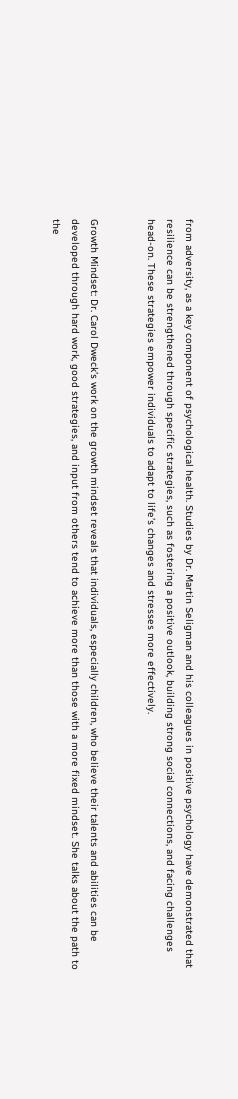from adversity, as a key component of psychological health. Studies by Dr. Martin Seligman and his colleagues in positive psychology have demonstrated that resilience can be strengthened through specific strategies, such as fostering a positive outlook, building strong social connections, and facing challenges head-on. These strategies empower individuals to adapt to life’s changes and stresses more effectively.


Growth Mindset: Dr. Carol Dweck’s work on the growth mindset reveals that individuals, especially children, who believe their talents and abilities can be developed through hard work, good strategies, and input from others tend to achieve more than those with a more fixed mindset. She talks about the path to the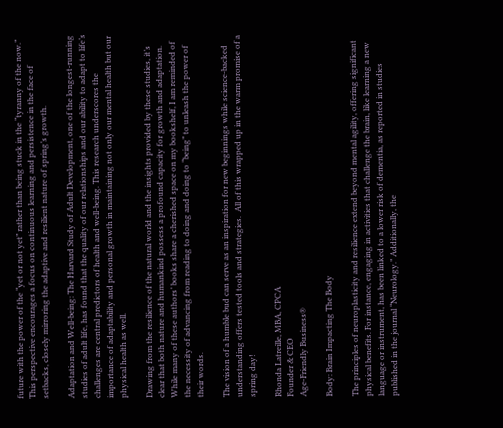future with the power of the “yet or not yet” rather than being stuck in the “tyranny of the now.”  This perspective encourages a focus on continuous learning and persistence in the face of setbacks, closely mirroring the adaptive and resilient nature of spring’s growth.

Adaptation and Well-being: The Harvard Study of Adult Development, one of the longest-running studies of adult life, has found that the quality of our relationships and our ability to adapt to life’s challenges are central predictors of health and well-being. This research underscores the importance of adaptability and personal growth in maintaining not only our mental health but our physical health as well.

Drawing from the resilience of the natural world and the insights provided by these studies, it’s clear that both nature and humankind possess a profound capacity for growth and adaptation. While many of these authors’ books share a cherished space on my bookshelf, I am reminded of the necessity of advancing from reading to doing and doing to “being” to unleash the power of their words.

The vision of a humble bud can serve as an inspiration for new beginnings while science-backed understanding offers tested tools and strategies.  All of this wrapped up in the warm promise of a spring day!

Rhonda Latreille, MBA, CPCA
Founder & CEO
Age-Friendly Business®

Body: Brain Impacting The Body

The principles of neuroplasticity and resilience extend beyond mental agility, offering significant physical benefits. For instance, engaging in activities that challenge the brain, like learning a new language or instrument, has been linked to a lower risk of dementia, as reported in studies published in the journal “Neurology.” Additionally, the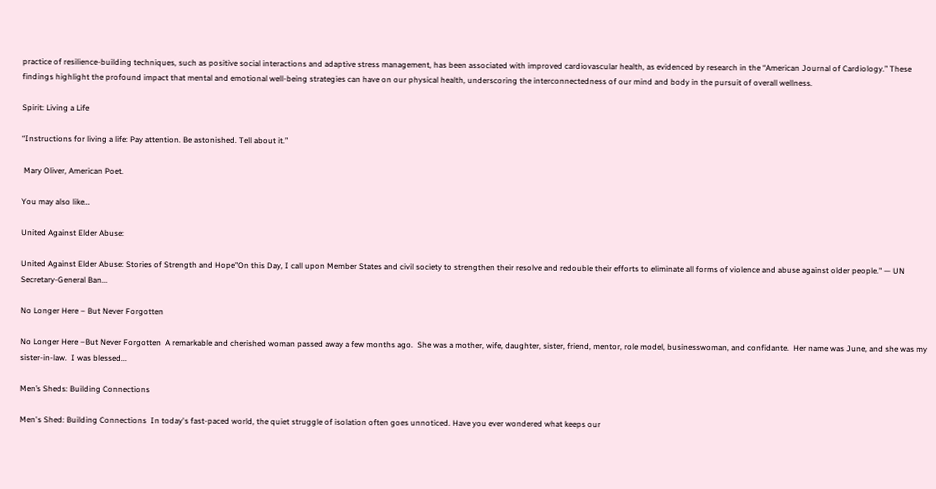practice of resilience-building techniques, such as positive social interactions and adaptive stress management, has been associated with improved cardiovascular health, as evidenced by research in the “American Journal of Cardiology.” These findings highlight the profound impact that mental and emotional well-being strategies can have on our physical health, underscoring the interconnectedness of our mind and body in the pursuit of overall wellness.

Spirit: Living a Life

“Instructions for living a life: Pay attention. Be astonished. Tell about it.”

 Mary Oliver, American Poet.

You may also like…

United Against Elder Abuse:

United Against Elder Abuse: Stories of Strength and Hope"On this Day, I call upon Member States and civil society to strengthen their resolve and redouble their efforts to eliminate all forms of violence and abuse against older people." — UN Secretary-General Ban...

No Longer Here – But Never Forgotten

No Longer Here –But Never Forgotten  A remarkable and cherished woman passed away a few months ago.  She was a mother, wife, daughter, sister, friend, mentor, role model, businesswoman, and confidante.  Her name was June, and she was my sister-in-law.  I was blessed...

Men’s Sheds: Building Connections

Men's Shed: Building Connections  In today's fast-paced world, the quiet struggle of isolation often goes unnoticed. Have you ever wondered what keeps our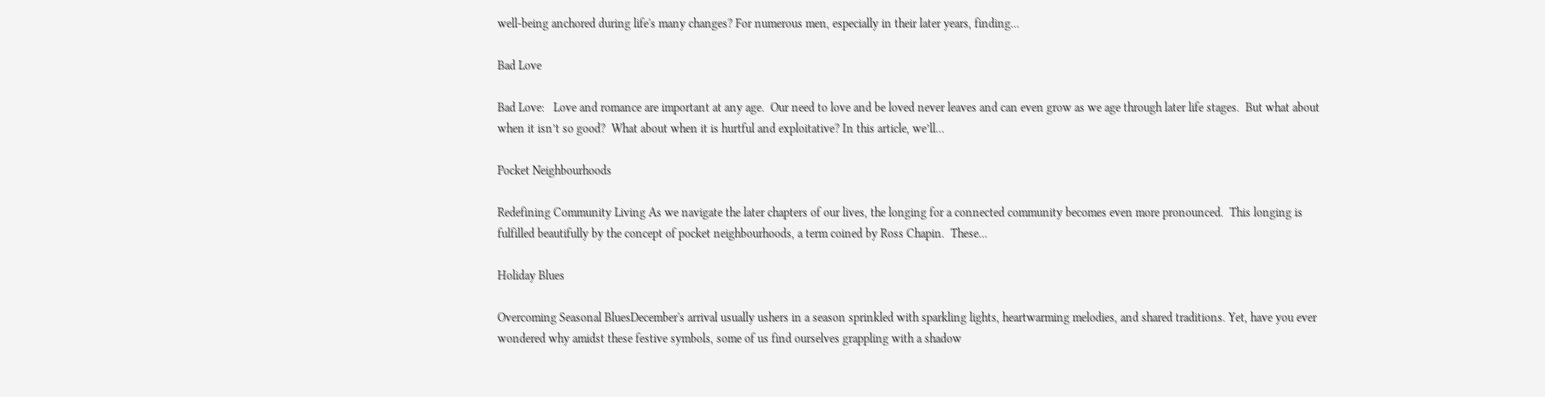well-being anchored during life's many changes? For numerous men, especially in their later years, finding...

Bad Love

Bad Love:   Love and romance are important at any age.  Our need to love and be loved never leaves and can even grow as we age through later life stages.  But what about when it isn’t so good?  What about when it is hurtful and exploitative? In this article, we’ll...

Pocket Neighbourhoods

Redefining Community Living As we navigate the later chapters of our lives, the longing for a connected community becomes even more pronounced.  This longing is fulfilled beautifully by the concept of pocket neighbourhoods, a term coined by Ross Chapin.  These...

Holiday Blues

Overcoming Seasonal BluesDecember's arrival usually ushers in a season sprinkled with sparkling lights, heartwarming melodies, and shared traditions. Yet, have you ever wondered why amidst these festive symbols, some of us find ourselves grappling with a shadow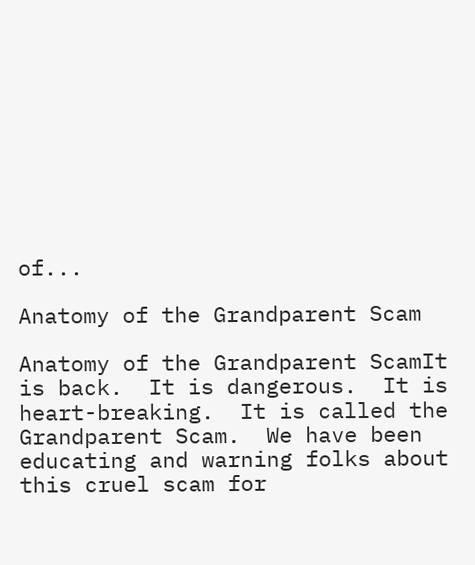of...

Anatomy of the Grandparent Scam

Anatomy of the Grandparent ScamIt is back.  It is dangerous.  It is heart-breaking.  It is called the Grandparent Scam.  We have been educating and warning folks about this cruel scam for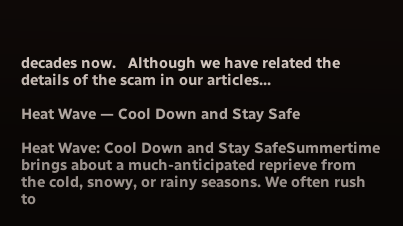decades now.   Although we have related the details of the scam in our articles...

Heat Wave — Cool Down and Stay Safe

Heat Wave: Cool Down and Stay SafeSummertime brings about a much-anticipated reprieve from the cold, snowy, or rainy seasons. We often rush to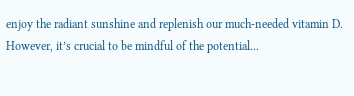enjoy the radiant sunshine and replenish our much-needed vitamin D. However, it’s crucial to be mindful of the potential...